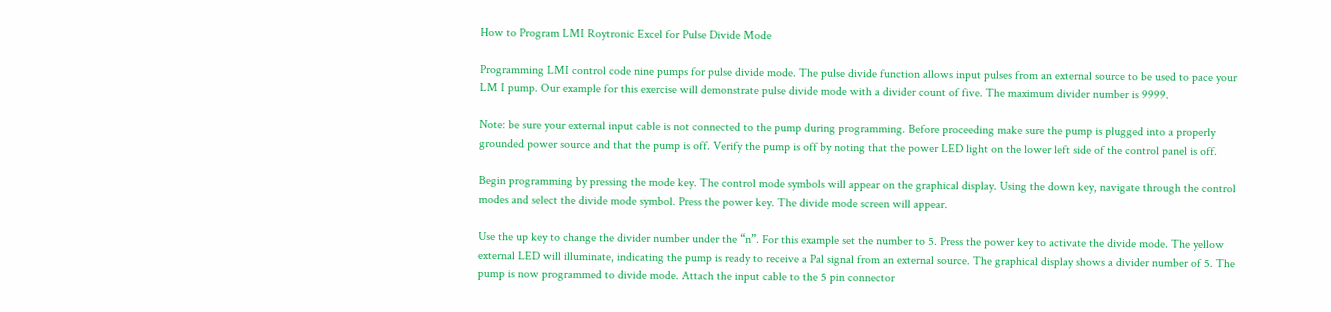How to Program LMI Roytronic Excel for Pulse Divide Mode

Programming LMI control code nine pumps for pulse divide mode. The pulse divide function allows input pulses from an external source to be used to pace your LM I pump. Our example for this exercise will demonstrate pulse divide mode with a divider count of five. The maximum divider number is 9999.

Note: be sure your external input cable is not connected to the pump during programming. Before proceeding make sure the pump is plugged into a properly grounded power source and that the pump is off. Verify the pump is off by noting that the power LED light on the lower left side of the control panel is off.

Begin programming by pressing the mode key. The control mode symbols will appear on the graphical display. Using the down key, navigate through the control modes and select the divide mode symbol. Press the power key. The divide mode screen will appear.

Use the up key to change the divider number under the “n”. For this example set the number to 5. Press the power key to activate the divide mode. The yellow external LED will illuminate, indicating the pump is ready to receive a Pal signal from an external source. The graphical display shows a divider number of 5. The pump is now programmed to divide mode. Attach the input cable to the 5 pin connector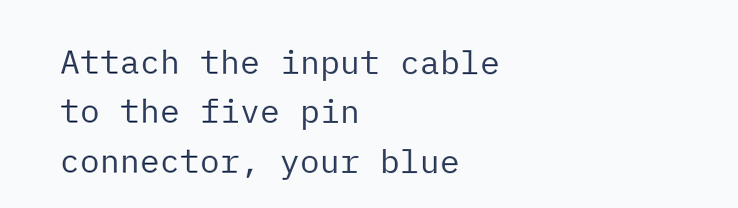Attach the input cable to the five pin connector, your blue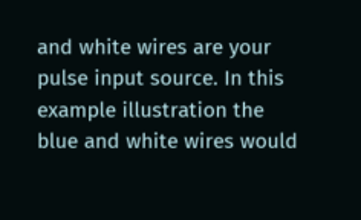and white wires are your pulse input source. In this example illustration the blue and white wires would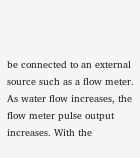be connected to an external source such as a flow meter. As water flow increases, the flow meter pulse output increases. With the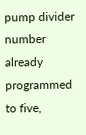pump divider number already programmed to five,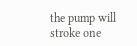the pump will stroke one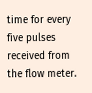time for every five pulses received from the flow meter.